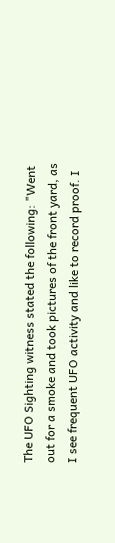The UFO Sighting witness stated the following: "Went out for a smoke and took pictures of the front yard, as I see frequent UFO activity and like to record proof. I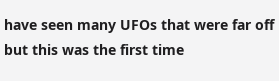have seen many UFOs that were far off but this was the first time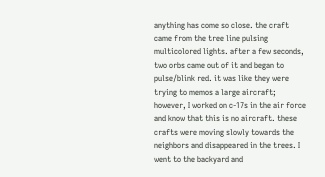anything has come so close. the craft came from the tree line pulsing multicolored lights. after a few seconds, two orbs came out of it and began to pulse/blink red. it was like they were trying to memos a large aircraft; however, I worked on c-17s in the air force and know that this is no aircraft. these crafts were moving slowly towards the neighbors and disappeared in the trees. I went to the backyard and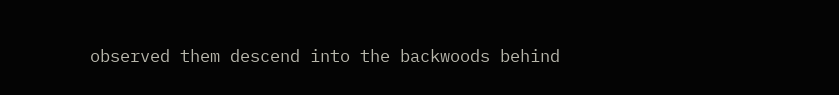observed them descend into the backwoods behind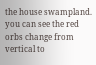the house swampland. you can see the red orbs change from vertical to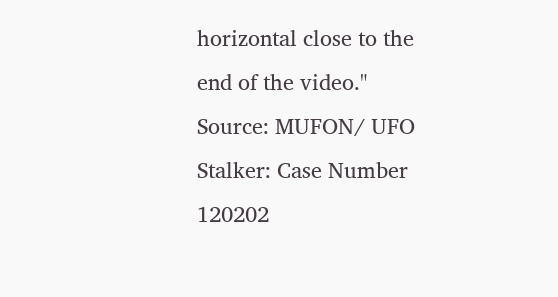horizontal close to the end of the video." Source: MUFON/ UFO Stalker: Case Number 120202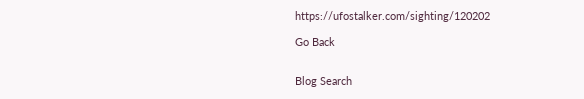https://ufostalker.com/sighting/120202

Go Back


Blog Search